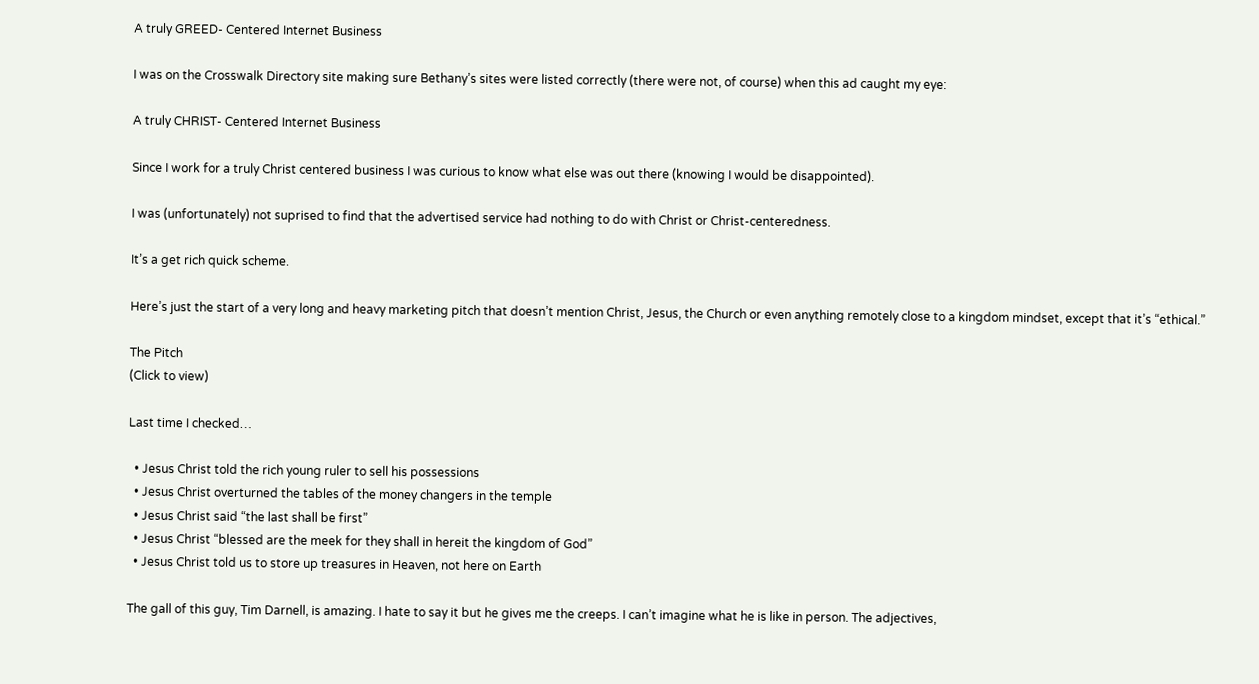A truly GREED- Centered Internet Business

I was on the Crosswalk Directory site making sure Bethany’s sites were listed correctly (there were not, of course) when this ad caught my eye:

A truly CHRIST- Centered Internet Business

Since I work for a truly Christ centered business I was curious to know what else was out there (knowing I would be disappointed).

I was (unfortunately) not suprised to find that the advertised service had nothing to do with Christ or Christ-centeredness.

It’s a get rich quick scheme.

Here’s just the start of a very long and heavy marketing pitch that doesn’t mention Christ, Jesus, the Church or even anything remotely close to a kingdom mindset, except that it’s “ethical.”

The Pitch
(Click to view)

Last time I checked…

  • Jesus Christ told the rich young ruler to sell his possessions
  • Jesus Christ overturned the tables of the money changers in the temple
  • Jesus Christ said “the last shall be first”
  • Jesus Christ “blessed are the meek for they shall in hereit the kingdom of God”
  • Jesus Christ told us to store up treasures in Heaven, not here on Earth

The gall of this guy, Tim Darnell, is amazing. I hate to say it but he gives me the creeps. I can’t imagine what he is like in person. The adjectives,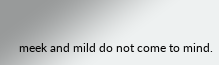meek and mild do not come to mind.